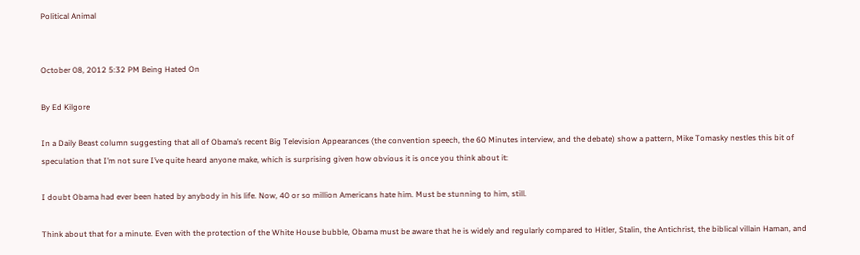Political Animal


October 08, 2012 5:32 PM Being Hated On

By Ed Kilgore

In a Daily Beast column suggesting that all of Obama’s recent Big Television Appearances (the convention speech, the 60 Minutes interview, and the debate) show a pattern, Mike Tomasky nestles this bit of speculation that I’m not sure I’ve quite heard anyone make, which is surprising given how obvious it is once you think about it:

I doubt Obama had ever been hated by anybody in his life. Now, 40 or so million Americans hate him. Must be stunning to him, still.

Think about that for a minute. Even with the protection of the White House bubble, Obama must be aware that he is widely and regularly compared to Hitler, Stalin, the Antichrist, the biblical villain Haman, and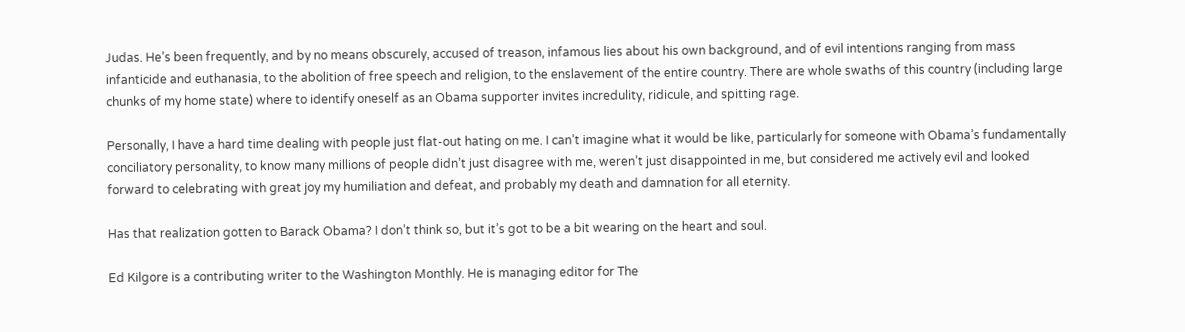Judas. He’s been frequently, and by no means obscurely, accused of treason, infamous lies about his own background, and of evil intentions ranging from mass infanticide and euthanasia, to the abolition of free speech and religion, to the enslavement of the entire country. There are whole swaths of this country (including large chunks of my home state) where to identify oneself as an Obama supporter invites incredulity, ridicule, and spitting rage.

Personally, I have a hard time dealing with people just flat-out hating on me. I can’t imagine what it would be like, particularly for someone with Obama’s fundamentally conciliatory personality, to know many millions of people didn’t just disagree with me, weren’t just disappointed in me, but considered me actively evil and looked forward to celebrating with great joy my humiliation and defeat, and probably my death and damnation for all eternity.

Has that realization gotten to Barack Obama? I don’t think so, but it’s got to be a bit wearing on the heart and soul.

Ed Kilgore is a contributing writer to the Washington Monthly. He is managing editor for The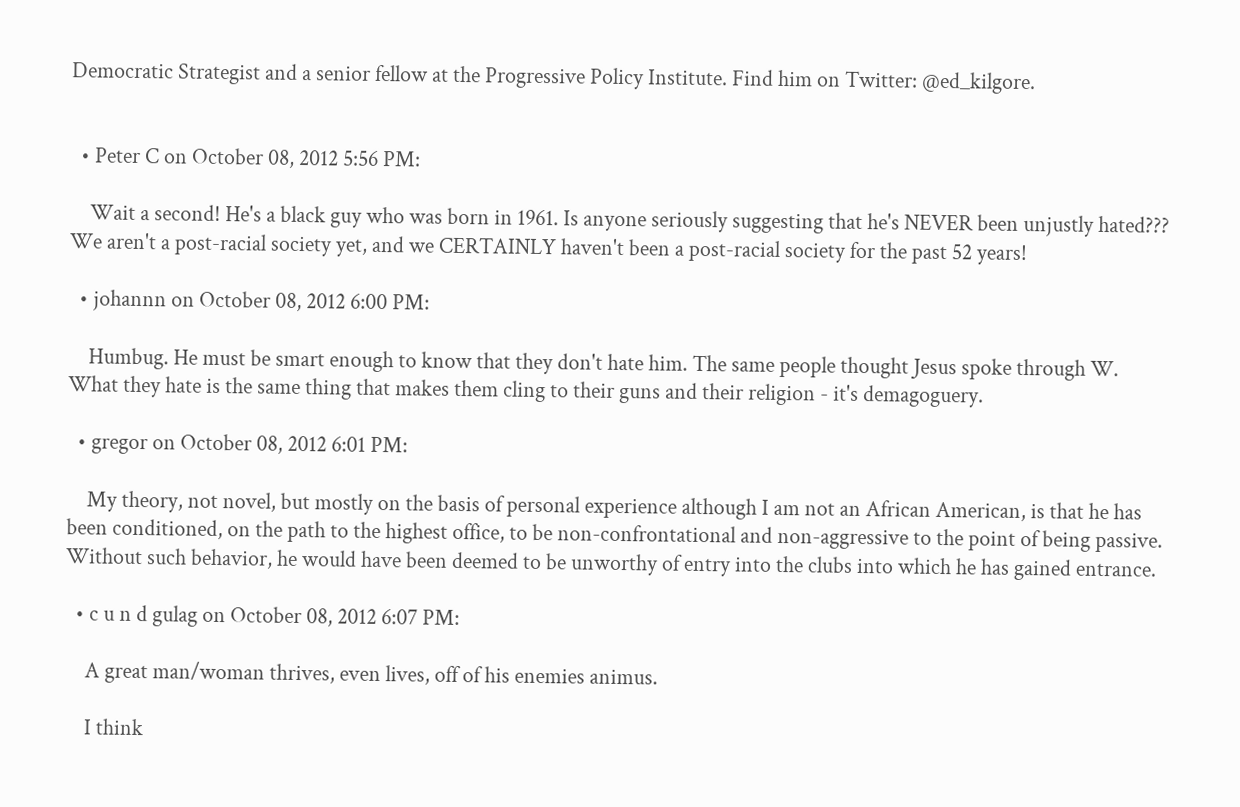Democratic Strategist and a senior fellow at the Progressive Policy Institute. Find him on Twitter: @ed_kilgore.


  • Peter C on October 08, 2012 5:56 PM:

    Wait a second! He's a black guy who was born in 1961. Is anyone seriously suggesting that he's NEVER been unjustly hated??? We aren't a post-racial society yet, and we CERTAINLY haven't been a post-racial society for the past 52 years!

  • johannn on October 08, 2012 6:00 PM:

    Humbug. He must be smart enough to know that they don't hate him. The same people thought Jesus spoke through W. What they hate is the same thing that makes them cling to their guns and their religion - it's demagoguery.

  • gregor on October 08, 2012 6:01 PM:

    My theory, not novel, but mostly on the basis of personal experience although I am not an African American, is that he has been conditioned, on the path to the highest office, to be non-confrontational and non-aggressive to the point of being passive. Without such behavior, he would have been deemed to be unworthy of entry into the clubs into which he has gained entrance.

  • c u n d gulag on October 08, 2012 6:07 PM:

    A great man/woman thrives, even lives, off of his enemies animus.

    I think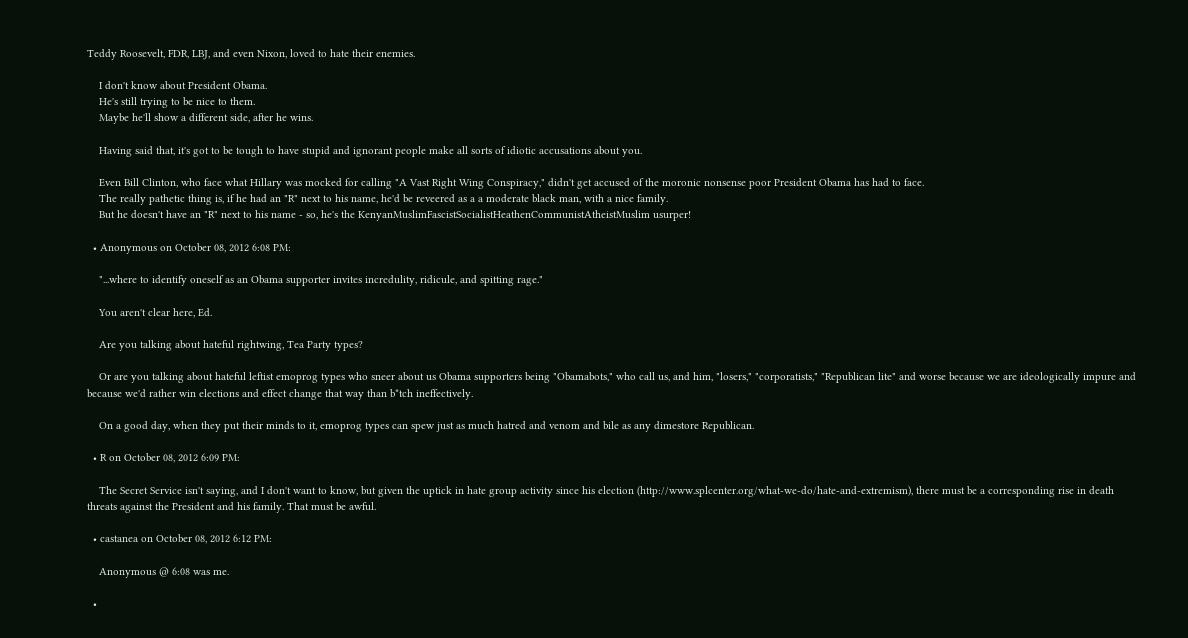Teddy Roosevelt, FDR, LBJ, and even Nixon, loved to hate their enemies.

    I don't know about President Obama.
    He's still trying to be nice to them.
    Maybe he'll show a different side, after he wins.

    Having said that, it's got to be tough to have stupid and ignorant people make all sorts of idiotic accusations about you.

    Even Bill Clinton, who face what Hillary was mocked for calling "A Vast Right Wing Conspiracy," didn't get accused of the moronic nonsense poor President Obama has had to face.
    The really pathetic thing is, if he had an "R" next to his name, he'd be reveered as a a moderate black man, with a nice family.
    But he doesn't have an "R" next to his name - so, he's the KenyanMuslimFascistSocialistHeathenCommunistAtheistMuslim usurper!

  • Anonymous on October 08, 2012 6:08 PM:

    "...where to identify oneself as an Obama supporter invites incredulity, ridicule, and spitting rage."

    You aren't clear here, Ed.

    Are you talking about hateful rightwing, Tea Party types?

    Or are you talking about hateful leftist emoprog types who sneer about us Obama supporters being "Obamabots," who call us, and him, "losers," "corporatists," "Republican lite" and worse because we are ideologically impure and because we'd rather win elections and effect change that way than b*tch ineffectively.

    On a good day, when they put their minds to it, emoprog types can spew just as much hatred and venom and bile as any dimestore Republican.

  • R on October 08, 2012 6:09 PM:

    The Secret Service isn't saying, and I don't want to know, but given the uptick in hate group activity since his election (http://www.splcenter.org/what-we-do/hate-and-extremism), there must be a corresponding rise in death threats against the President and his family. That must be awful.

  • castanea on October 08, 2012 6:12 PM:

    Anonymous @ 6:08 was me.

  •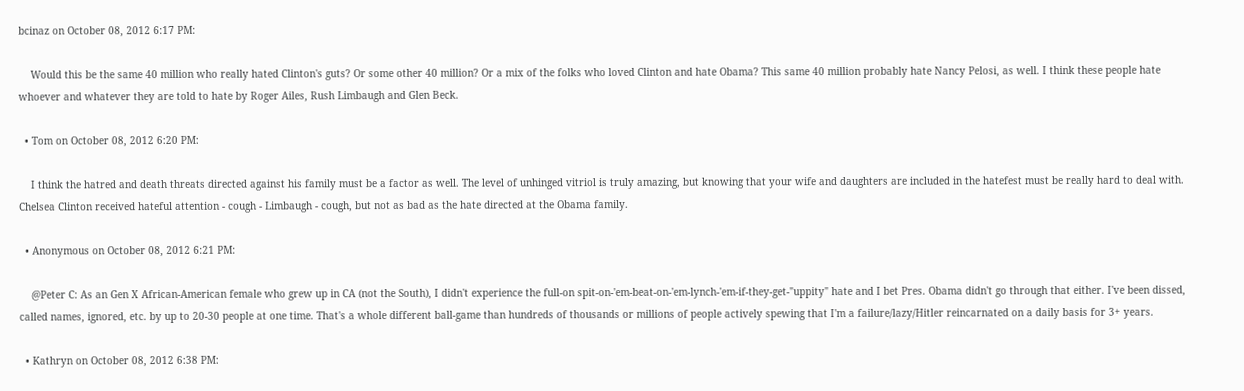bcinaz on October 08, 2012 6:17 PM:

    Would this be the same 40 million who really hated Clinton's guts? Or some other 40 million? Or a mix of the folks who loved Clinton and hate Obama? This same 40 million probably hate Nancy Pelosi, as well. I think these people hate whoever and whatever they are told to hate by Roger Ailes, Rush Limbaugh and Glen Beck.

  • Tom on October 08, 2012 6:20 PM:

    I think the hatred and death threats directed against his family must be a factor as well. The level of unhinged vitriol is truly amazing, but knowing that your wife and daughters are included in the hatefest must be really hard to deal with. Chelsea Clinton received hateful attention - cough - Limbaugh - cough, but not as bad as the hate directed at the Obama family.

  • Anonymous on October 08, 2012 6:21 PM:

    @Peter C: As an Gen X African-American female who grew up in CA (not the South), I didn't experience the full-on spit-on-'em-beat-on-'em-lynch-'em-if-they-get-"uppity" hate and I bet Pres. Obama didn't go through that either. I've been dissed, called names, ignored, etc. by up to 20-30 people at one time. That's a whole different ball-game than hundreds of thousands or millions of people actively spewing that I'm a failure/lazy/Hitler reincarnated on a daily basis for 3+ years.

  • Kathryn on October 08, 2012 6:38 PM: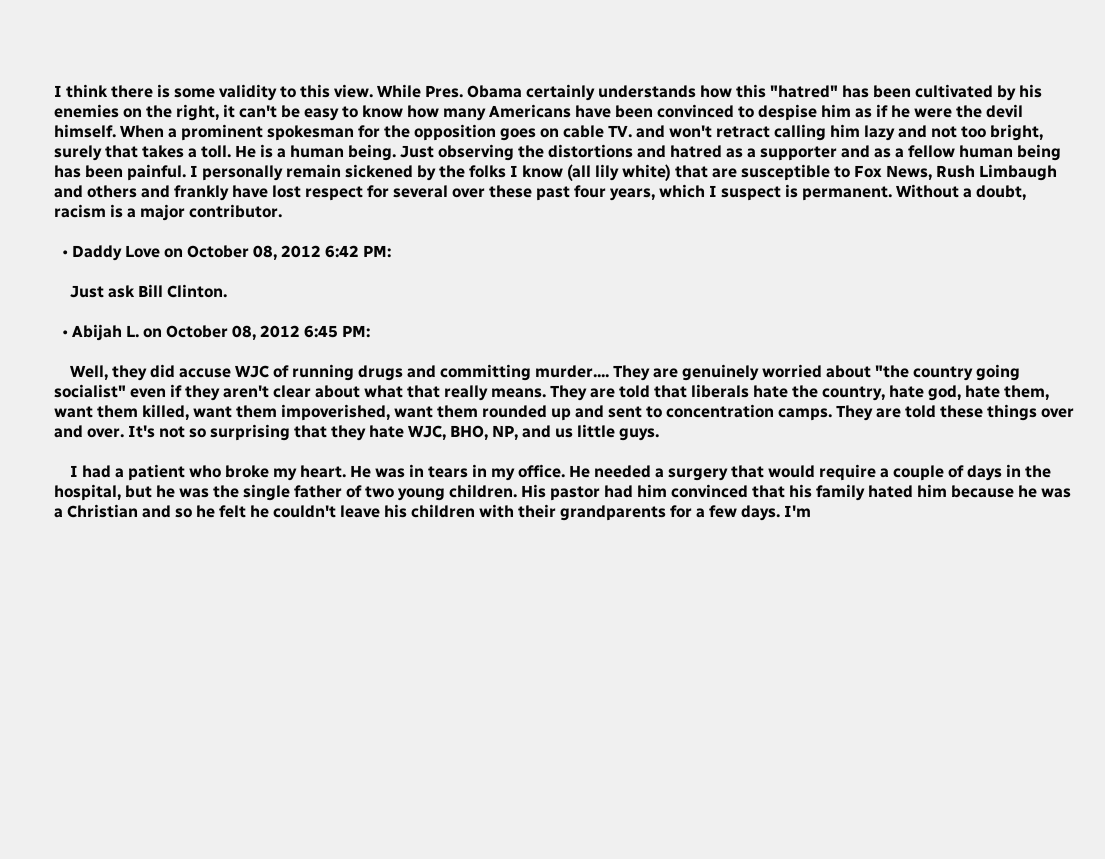I think there is some validity to this view. While Pres. Obama certainly understands how this "hatred" has been cultivated by his enemies on the right, it can't be easy to know how many Americans have been convinced to despise him as if he were the devil himself. When a prominent spokesman for the opposition goes on cable TV. and won't retract calling him lazy and not too bright, surely that takes a toll. He is a human being. Just observing the distortions and hatred as a supporter and as a fellow human being has been painful. I personally remain sickened by the folks I know (all lily white) that are susceptible to Fox News, Rush Limbaugh and others and frankly have lost respect for several over these past four years, which I suspect is permanent. Without a doubt, racism is a major contributor.

  • Daddy Love on October 08, 2012 6:42 PM:

    Just ask Bill Clinton.

  • Abijah L. on October 08, 2012 6:45 PM:

    Well, they did accuse WJC of running drugs and committing murder.... They are genuinely worried about "the country going socialist" even if they aren't clear about what that really means. They are told that liberals hate the country, hate god, hate them, want them killed, want them impoverished, want them rounded up and sent to concentration camps. They are told these things over and over. It's not so surprising that they hate WJC, BHO, NP, and us little guys.

    I had a patient who broke my heart. He was in tears in my office. He needed a surgery that would require a couple of days in the hospital, but he was the single father of two young children. His pastor had him convinced that his family hated him because he was a Christian and so he felt he couldn't leave his children with their grandparents for a few days. I'm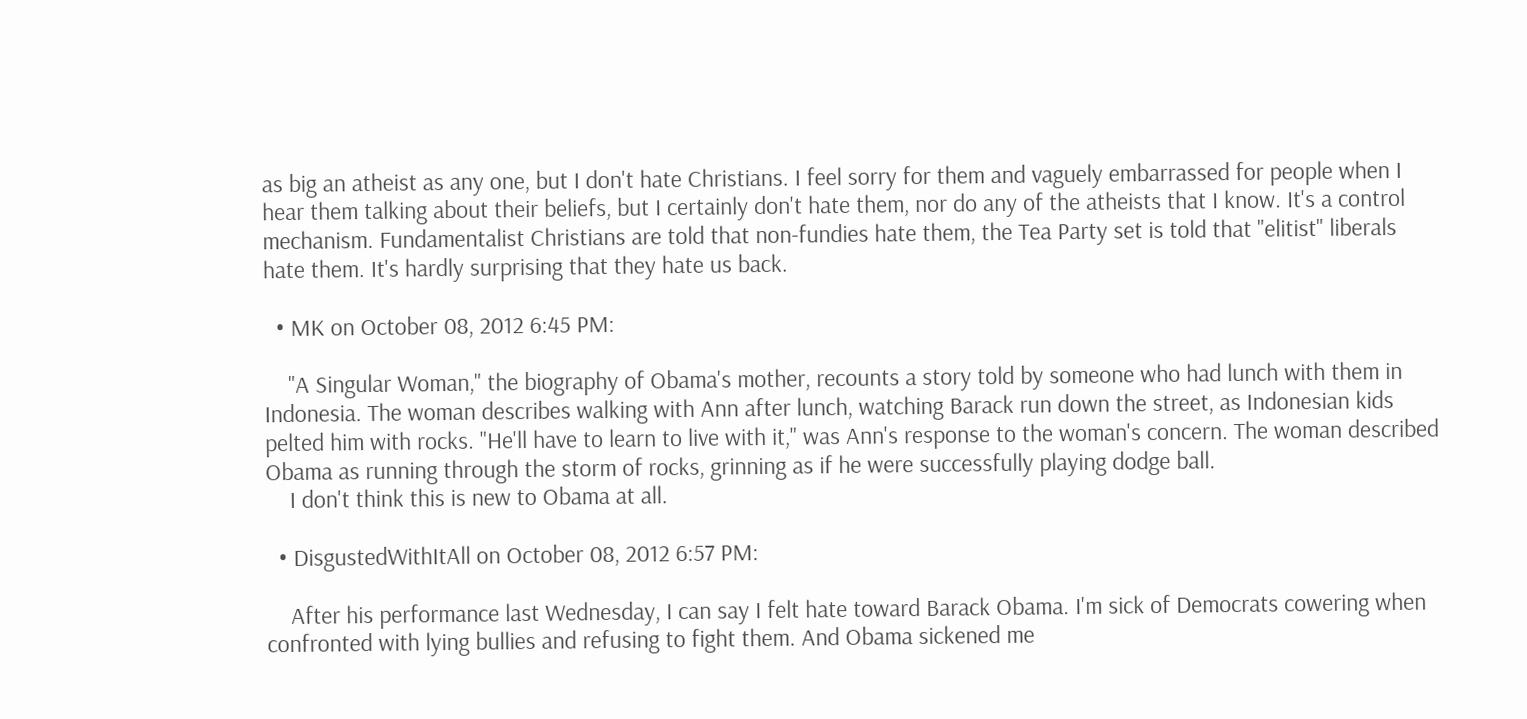as big an atheist as any one, but I don't hate Christians. I feel sorry for them and vaguely embarrassed for people when I hear them talking about their beliefs, but I certainly don't hate them, nor do any of the atheists that I know. It's a control mechanism. Fundamentalist Christians are told that non-fundies hate them, the Tea Party set is told that "elitist" liberals hate them. It's hardly surprising that they hate us back.

  • MK on October 08, 2012 6:45 PM:

    "A Singular Woman," the biography of Obama's mother, recounts a story told by someone who had lunch with them in Indonesia. The woman describes walking with Ann after lunch, watching Barack run down the street, as Indonesian kids pelted him with rocks. "He'll have to learn to live with it," was Ann's response to the woman's concern. The woman described Obama as running through the storm of rocks, grinning as if he were successfully playing dodge ball.
    I don't think this is new to Obama at all.

  • DisgustedWithItAll on October 08, 2012 6:57 PM:

    After his performance last Wednesday, I can say I felt hate toward Barack Obama. I'm sick of Democrats cowering when confronted with lying bullies and refusing to fight them. And Obama sickened me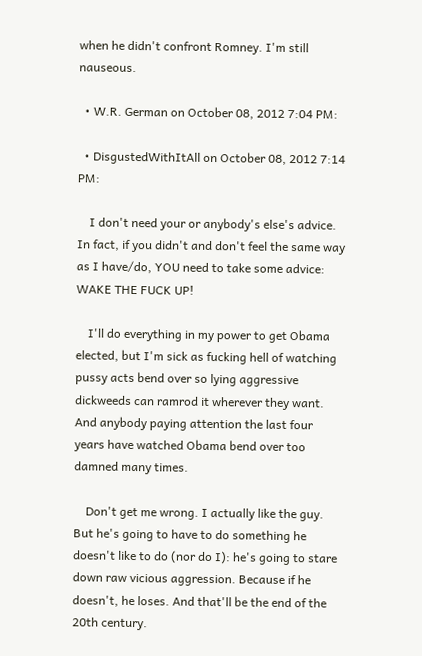when he didn't confront Romney. I'm still nauseous.

  • W.R. German on October 08, 2012 7:04 PM:

  • DisgustedWithItAll on October 08, 2012 7:14 PM:

    I don't need your or anybody's else's advice. In fact, if you didn't and don't feel the same way as I have/do, YOU need to take some advice: WAKE THE FUCK UP!

    I'll do everything in my power to get Obama elected, but I'm sick as fucking hell of watching pussy acts bend over so lying aggressive dickweeds can ramrod it wherever they want. And anybody paying attention the last four years have watched Obama bend over too damned many times.

    Don't get me wrong. I actually like the guy. But he's going to have to do something he doesn't like to do (nor do I): he's going to stare down raw vicious aggression. Because if he doesn't, he loses. And that'll be the end of the 20th century.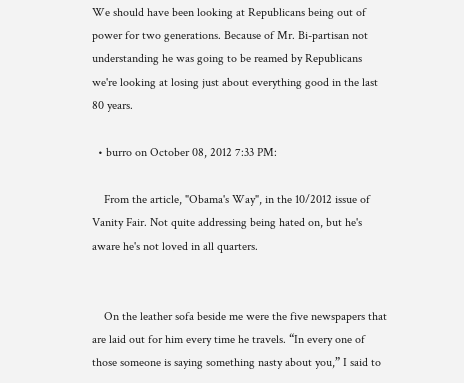We should have been looking at Republicans being out of power for two generations. Because of Mr. Bi-partisan not understanding he was going to be reamed by Republicans we're looking at losing just about everything good in the last 80 years.

  • burro on October 08, 2012 7:33 PM:

    From the article, "Obama's Way", in the 10/2012 issue of Vanity Fair. Not quite addressing being hated on, but he's aware he's not loved in all quarters.


    On the leather sofa beside me were the five newspapers that are laid out for him every time he travels. “In every one of those someone is saying something nasty about you,” I said to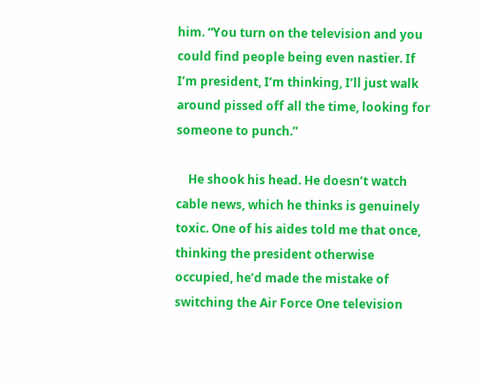him. “You turn on the television and you could find people being even nastier. If I’m president, I’m thinking, I’ll just walk around pissed off all the time, looking for someone to punch.”

    He shook his head. He doesn’t watch cable news, which he thinks is genuinely toxic. One of his aides told me that once, thinking the president otherwise occupied, he’d made the mistake of switching the Air Force One television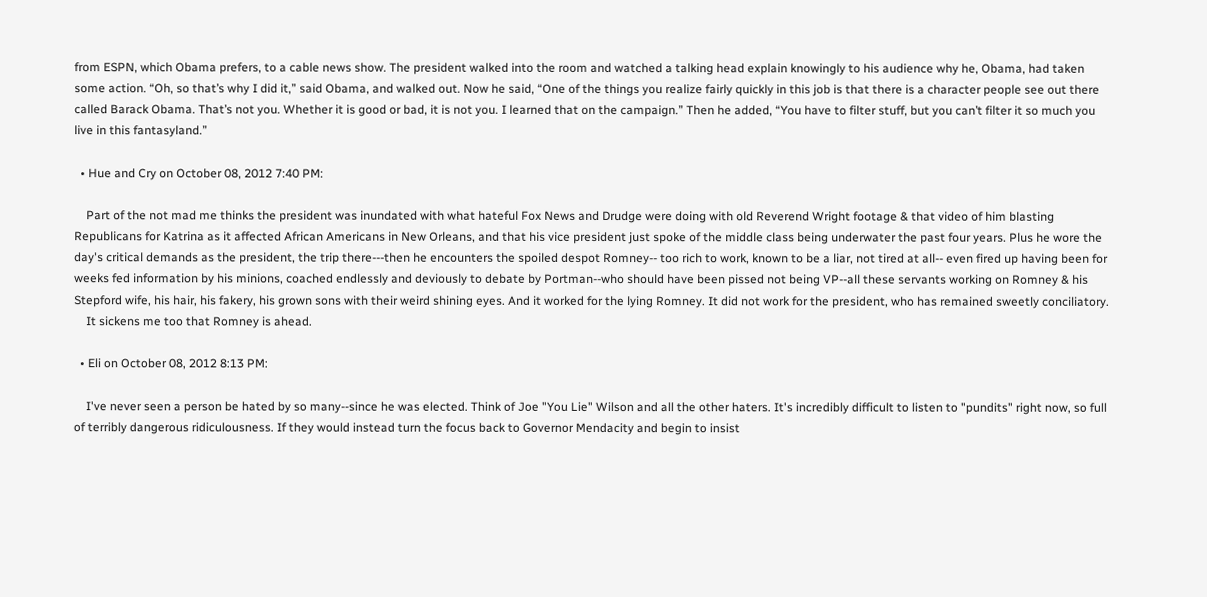from ESPN, which Obama prefers, to a cable news show. The president walked into the room and watched a talking head explain knowingly to his audience why he, Obama, had taken some action. “Oh, so that’s why I did it,” said Obama, and walked out. Now he said, “One of the things you realize fairly quickly in this job is that there is a character people see out there called Barack Obama. That’s not you. Whether it is good or bad, it is not you. I learned that on the campaign.” Then he added, “You have to filter stuff, but you can’t filter it so much you live in this fantasyland.”

  • Hue and Cry on October 08, 2012 7:40 PM:

    Part of the not mad me thinks the president was inundated with what hateful Fox News and Drudge were doing with old Reverend Wright footage & that video of him blasting Republicans for Katrina as it affected African Americans in New Orleans, and that his vice president just spoke of the middle class being underwater the past four years. Plus he wore the day's critical demands as the president, the trip there---then he encounters the spoiled despot Romney-- too rich to work, known to be a liar, not tired at all-- even fired up having been for weeks fed information by his minions, coached endlessly and deviously to debate by Portman--who should have been pissed not being VP--all these servants working on Romney & his Stepford wife, his hair, his fakery, his grown sons with their weird shining eyes. And it worked for the lying Romney. It did not work for the president, who has remained sweetly conciliatory.
    It sickens me too that Romney is ahead.

  • Eli on October 08, 2012 8:13 PM:

    I've never seen a person be hated by so many--since he was elected. Think of Joe "You Lie" Wilson and all the other haters. It's incredibly difficult to listen to "pundits" right now, so full of terribly dangerous ridiculousness. If they would instead turn the focus back to Governor Mendacity and begin to insist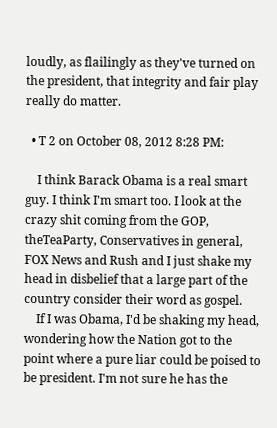loudly, as flailingly as they've turned on the president, that integrity and fair play really do matter.

  • T 2 on October 08, 2012 8:28 PM:

    I think Barack Obama is a real smart guy. I think I'm smart too. I look at the crazy shit coming from the GOP, theTeaParty, Conservatives in general, FOX News and Rush and I just shake my head in disbelief that a large part of the country consider their word as gospel.
    If I was Obama, I'd be shaking my head, wondering how the Nation got to the point where a pure liar could be poised to be president. I'm not sure he has the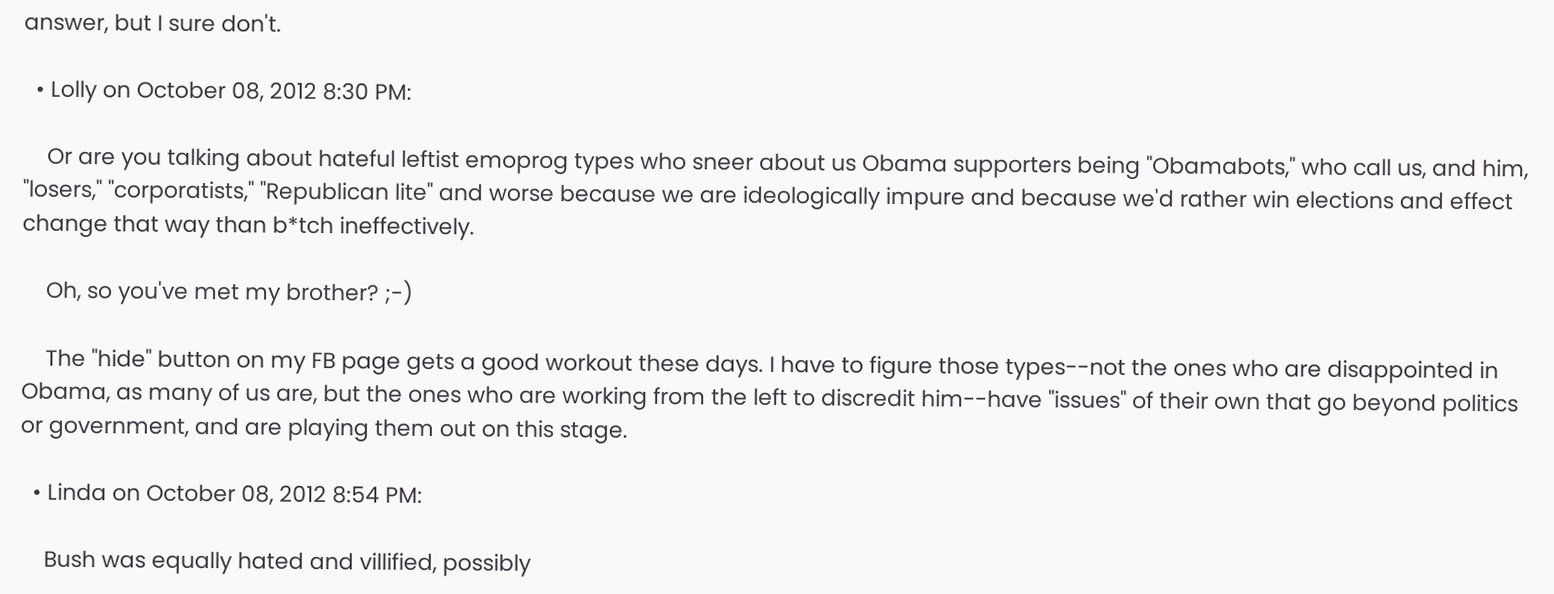answer, but I sure don't.

  • Lolly on October 08, 2012 8:30 PM:

    Or are you talking about hateful leftist emoprog types who sneer about us Obama supporters being "Obamabots," who call us, and him, "losers," "corporatists," "Republican lite" and worse because we are ideologically impure and because we'd rather win elections and effect change that way than b*tch ineffectively.

    Oh, so you've met my brother? ;-)

    The "hide" button on my FB page gets a good workout these days. I have to figure those types--not the ones who are disappointed in Obama, as many of us are, but the ones who are working from the left to discredit him--have "issues" of their own that go beyond politics or government, and are playing them out on this stage.

  • Linda on October 08, 2012 8:54 PM:

    Bush was equally hated and villified, possibly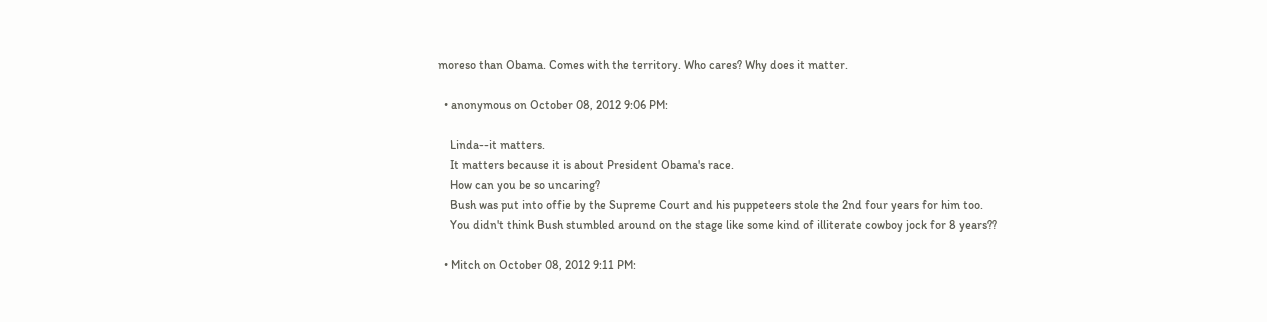moreso than Obama. Comes with the territory. Who cares? Why does it matter.

  • anonymous on October 08, 2012 9:06 PM:

    Linda--it matters.
    It matters because it is about President Obama's race.
    How can you be so uncaring?
    Bush was put into offie by the Supreme Court and his puppeteers stole the 2nd four years for him too.
    You didn't think Bush stumbled around on the stage like some kind of illiterate cowboy jock for 8 years??

  • Mitch on October 08, 2012 9:11 PM: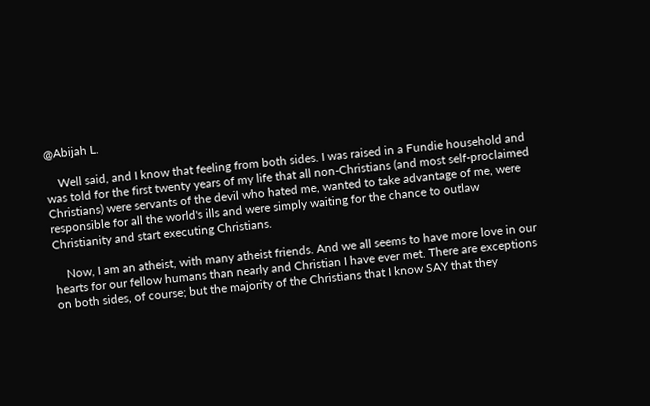@Abijah L.

    Well said, and I know that feeling from both sides. I was raised in a Fundie household and was told for the first twenty years of my life that all non-Christians (and most self-proclaimed Christians) were servants of the devil who hated me, wanted to take advantage of me, were responsible for all the world's ills and were simply waiting for the chance to outlaw Christianity and start executing Christians.

    Now, I am an atheist, with many atheist friends. And we all seems to have more love in our hearts for our fellow humans than nearly and Christian I have ever met. There are exceptions on both sides, of course; but the majority of the Christians that I know SAY that they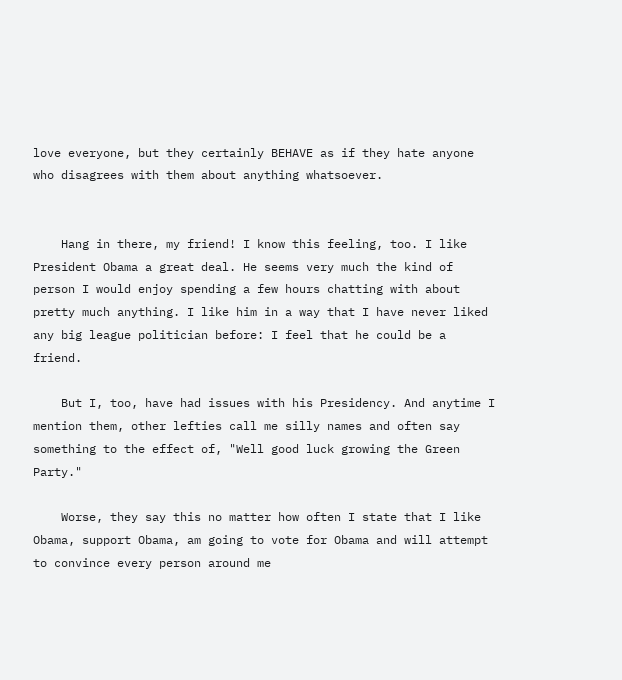love everyone, but they certainly BEHAVE as if they hate anyone who disagrees with them about anything whatsoever.


    Hang in there, my friend! I know this feeling, too. I like President Obama a great deal. He seems very much the kind of person I would enjoy spending a few hours chatting with about pretty much anything. I like him in a way that I have never liked any big league politician before: I feel that he could be a friend.

    But I, too, have had issues with his Presidency. And anytime I mention them, other lefties call me silly names and often say something to the effect of, "Well good luck growing the Green Party."

    Worse, they say this no matter how often I state that I like Obama, support Obama, am going to vote for Obama and will attempt to convince every person around me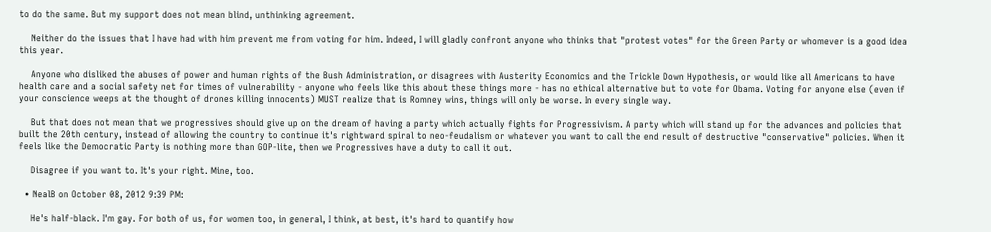to do the same. But my support does not mean blind, unthinking agreement.

    Neither do the issues that I have had with him prevent me from voting for him. Indeed, I will gladly confront anyone who thinks that "protest votes" for the Green Party or whomever is a good idea this year.

    Anyone who disliked the abuses of power and human rights of the Bush Administration, or disagrees with Austerity Economics and the Trickle Down Hypothesis, or would like all Americans to have health care and a social safety net for times of vulnerability - anyone who feels like this about these things more - has no ethical alternative but to vote for Obama. Voting for anyone else (even if your conscience weeps at the thought of drones killing innocents) MUST realize that is Romney wins, things will only be worse. In every single way.

    But that does not mean that we progressives should give up on the dream of having a party which actually fights for Progressivism. A party which will stand up for the advances and policies that built the 20th century, instead of allowing the country to continue it's rightward spiral to neo-feudalism or whatever you want to call the end result of destructive "conservative" policies. When it feels like the Democratic Party is nothing more than GOP-lite, then we Progressives have a duty to call it out.

    Disagree if you want to. It's your right. Mine, too.

  • NealB on October 08, 2012 9:39 PM:

    He's half-black. I'm gay. For both of us, for women too, in general, I think, at best, it's hard to quantify how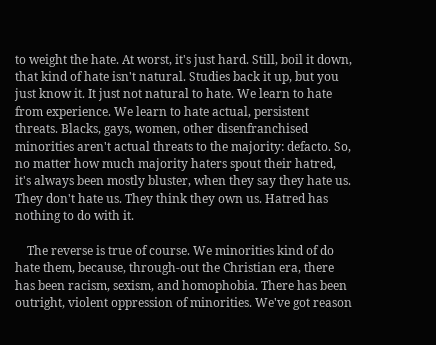to weight the hate. At worst, it's just hard. Still, boil it down, that kind of hate isn't natural. Studies back it up, but you just know it. It just not natural to hate. We learn to hate from experience. We learn to hate actual, persistent threats. Blacks, gays, women, other disenfranchised minorities aren't actual threats to the majority: defacto. So, no matter how much majority haters spout their hatred, it's always been mostly bluster, when they say they hate us. They don't hate us. They think they own us. Hatred has nothing to do with it.

    The reverse is true of course. We minorities kind of do hate them, because, through-out the Christian era, there has been racism, sexism, and homophobia. There has been outright, violent oppression of minorities. We've got reason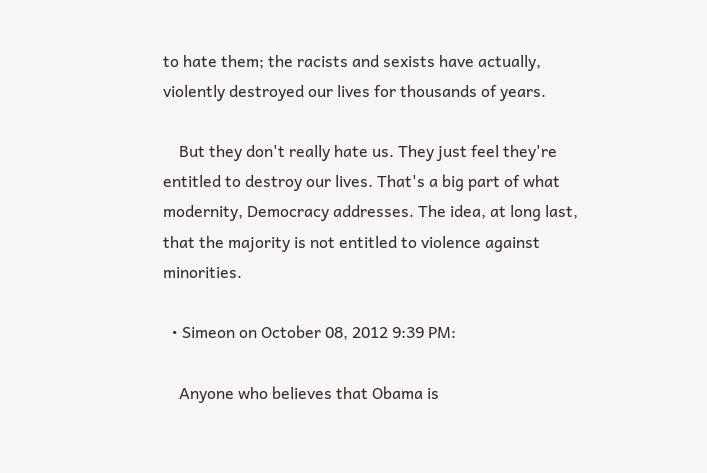to hate them; the racists and sexists have actually, violently destroyed our lives for thousands of years.

    But they don't really hate us. They just feel they're entitled to destroy our lives. That's a big part of what modernity, Democracy addresses. The idea, at long last, that the majority is not entitled to violence against minorities.

  • Simeon on October 08, 2012 9:39 PM:

    Anyone who believes that Obama is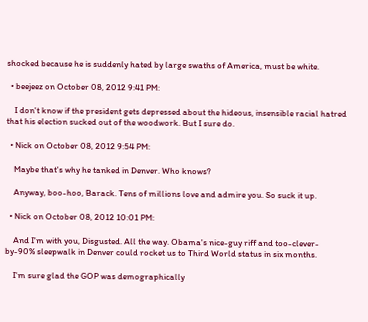shocked because he is suddenly hated by large swaths of America, must be white.

  • beejeez on October 08, 2012 9:41 PM:

    I don't know if the president gets depressed about the hideous, insensible racial hatred that his election sucked out of the woodwork. But I sure do.

  • Nick on October 08, 2012 9:54 PM:

    Maybe that's why he tanked in Denver. Who knows?

    Anyway, boo-hoo, Barack. Tens of millions love and admire you. So suck it up.

  • Nick on October 08, 2012 10:01 PM:

    And I'm with you, Disgusted. All the way. Obama's nice-guy riff and too-clever-by-90% sleepwalk in Denver could rocket us to Third World status in six months.

    I'm sure glad the GOP was demographically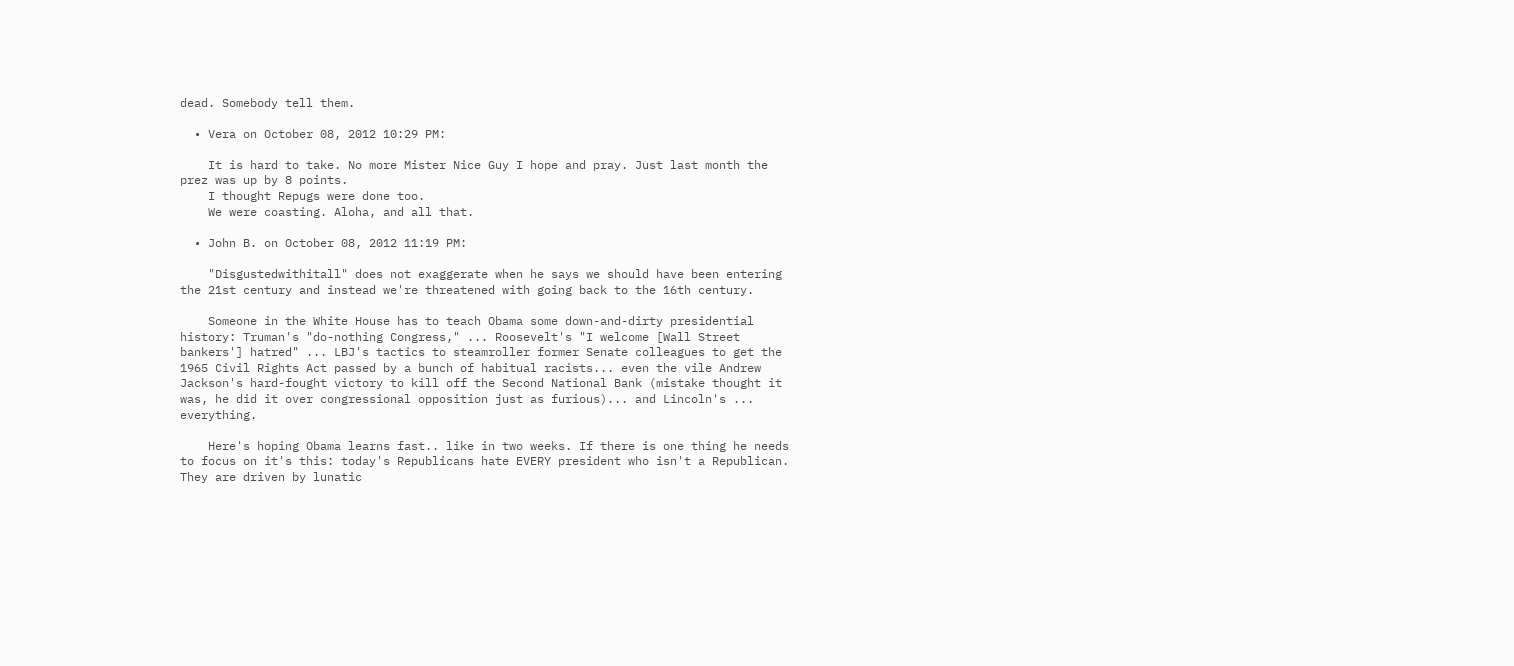dead. Somebody tell them.

  • Vera on October 08, 2012 10:29 PM:

    It is hard to take. No more Mister Nice Guy I hope and pray. Just last month the prez was up by 8 points.
    I thought Repugs were done too.
    We were coasting. Aloha, and all that.

  • John B. on October 08, 2012 11:19 PM:

    "Disgustedwithitall" does not exaggerate when he says we should have been entering the 21st century and instead we're threatened with going back to the 16th century.

    Someone in the White House has to teach Obama some down-and-dirty presidential history: Truman's "do-nothing Congress," ... Roosevelt's "I welcome [Wall Street bankers'] hatred" ... LBJ's tactics to steamroller former Senate colleagues to get the 1965 Civil Rights Act passed by a bunch of habitual racists... even the vile Andrew Jackson's hard-fought victory to kill off the Second National Bank (mistake thought it was, he did it over congressional opposition just as furious)... and Lincoln's ... everything.

    Here's hoping Obama learns fast.. like in two weeks. If there is one thing he needs to focus on it's this: today's Republicans hate EVERY president who isn't a Republican. They are driven by lunatic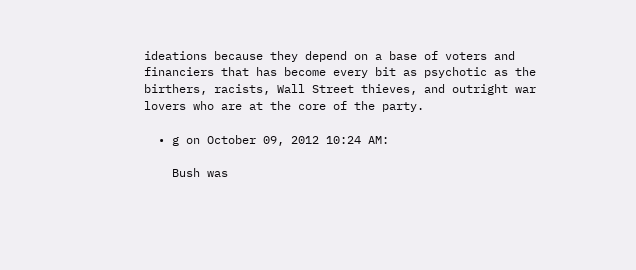ideations because they depend on a base of voters and financiers that has become every bit as psychotic as the birthers, racists, Wall Street thieves, and outright war lovers who are at the core of the party.

  • g on October 09, 2012 10:24 AM:

    Bush was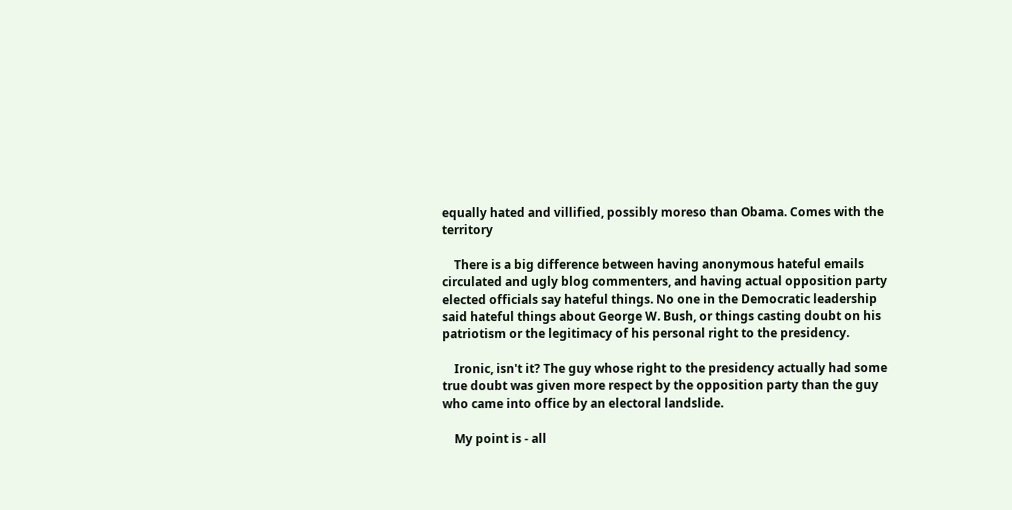equally hated and villified, possibly moreso than Obama. Comes with the territory

    There is a big difference between having anonymous hateful emails circulated and ugly blog commenters, and having actual opposition party elected officials say hateful things. No one in the Democratic leadership said hateful things about George W. Bush, or things casting doubt on his patriotism or the legitimacy of his personal right to the presidency.

    Ironic, isn't it? The guy whose right to the presidency actually had some true doubt was given more respect by the opposition party than the guy who came into office by an electoral landslide.

    My point is - all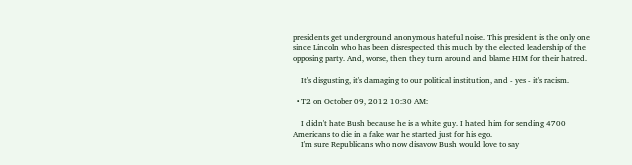presidents get underground anonymous hateful noise. This president is the only one since Lincoln who has been disrespected this much by the elected leadership of the opposing party. And, worse, then they turn around and blame HIM for their hatred.

    It's disgusting, it's damaging to our political institution, and - yes - it's racism.

  • T2 on October 09, 2012 10:30 AM:

    I didn't hate Bush because he is a white guy. I hated him for sending 4700 Americans to die in a fake war he started just for his ego.
    I'm sure Republicans who now disavow Bush would love to say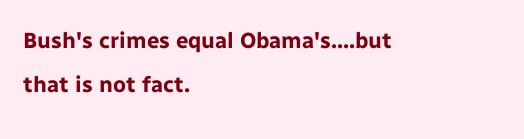Bush's crimes equal Obama's....but that is not fact.